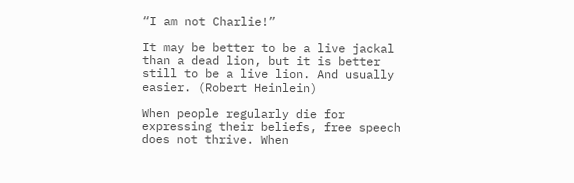“I am not Charlie!”

It may be better to be a live jackal than a dead lion, but it is better still to be a live lion. And usually easier. (Robert Heinlein)

When people regularly die for expressing their beliefs, free speech does not thrive. When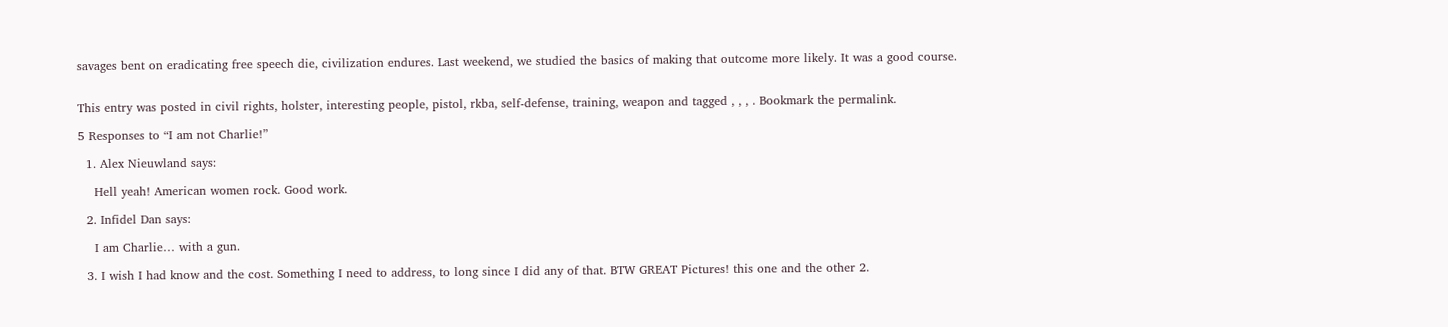savages bent on eradicating free speech die, civilization endures. Last weekend, we studied the basics of making that outcome more likely. It was a good course.


This entry was posted in civil rights, holster, interesting people, pistol, rkba, self-defense, training, weapon and tagged , , , . Bookmark the permalink.

5 Responses to “I am not Charlie!”

  1. Alex Nieuwland says:

    Hell yeah! American women rock. Good work.

  2. Infidel Dan says:

    I am Charlie… with a gun.

  3. I wish I had know and the cost. Something I need to address, to long since I did any of that. BTW GREAT Pictures! this one and the other 2.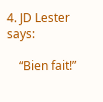4. JD Lester says:

    “Bien fait!”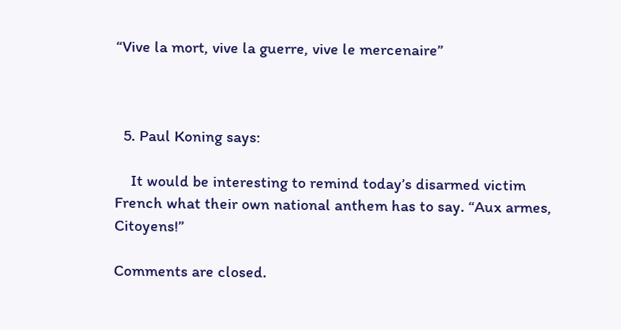“Vive la mort, vive la guerre, vive le mercenaire”



  5. Paul Koning says:

    It would be interesting to remind today’s disarmed victim French what their own national anthem has to say. “Aux armes, Citoyens!”

Comments are closed.